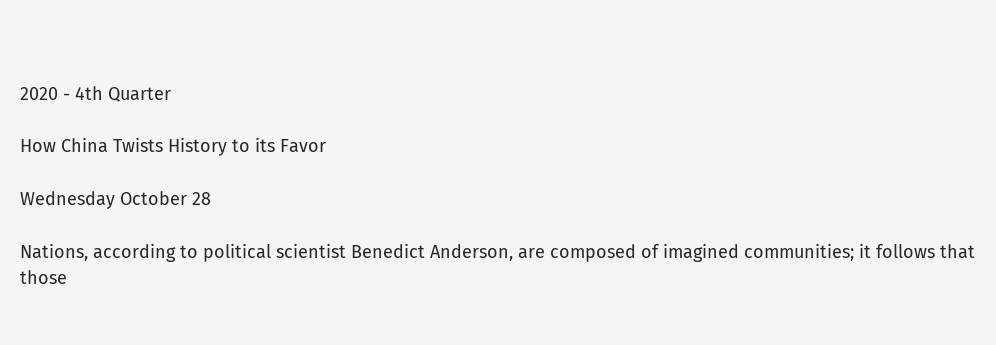2020 - 4th Quarter

How China Twists History to its Favor

Wednesday October 28

Nations, according to political scientist Benedict Anderson, are composed of imagined communities; it follows that those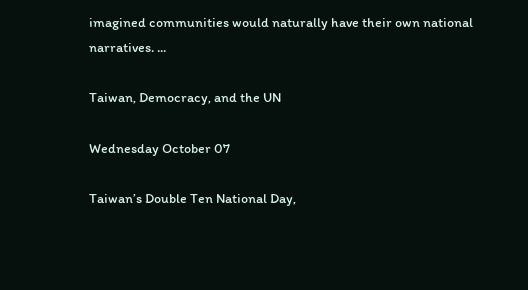imagined communities would naturally have their own national narratives. ...

Taiwan, Democracy, and the UN

Wednesday October 07

Taiwan’s Double Ten National Day,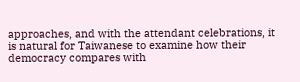approaches, and with the attendant celebrations, it is natural for Taiwanese to examine how their democracy compares with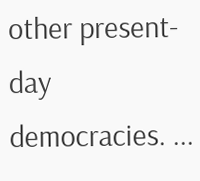other present-day democracies. ...